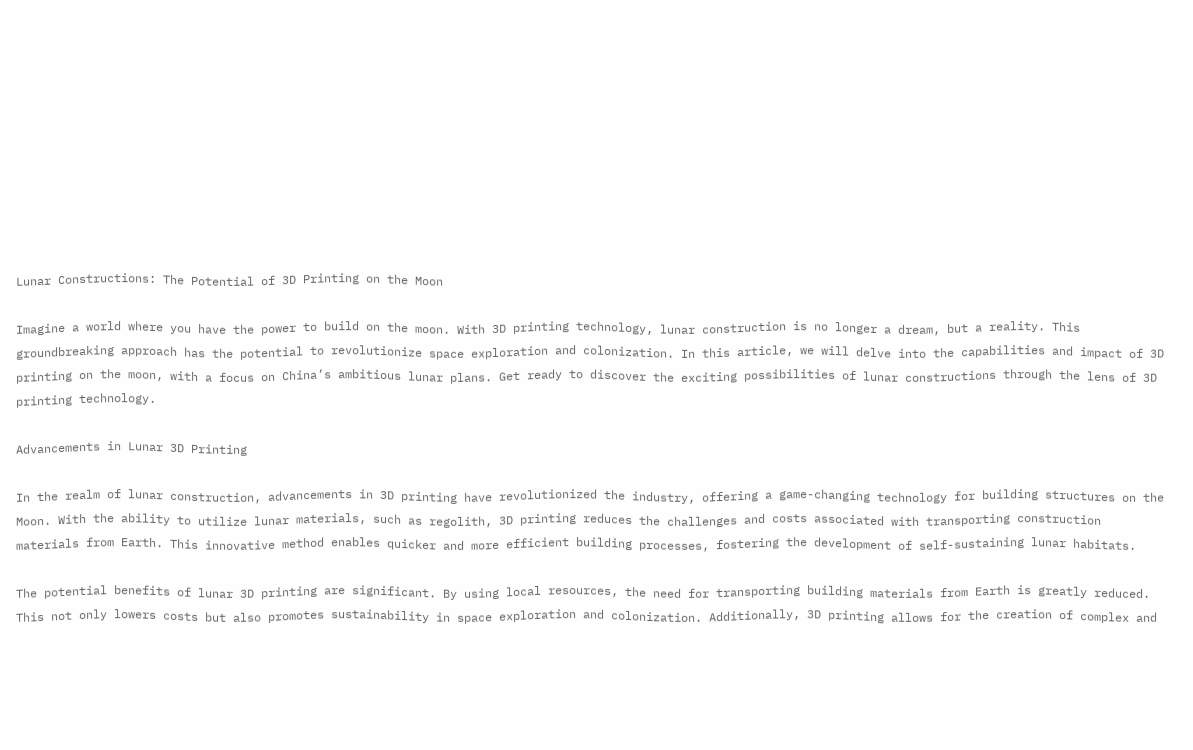Lunar Constructions: The Potential of 3D Printing on the Moon

Imagine a world where you have the power to build on the moon. With 3D printing technology, lunar construction is no longer a dream, but a reality. This groundbreaking approach has the potential to revolutionize space exploration and colonization. In this article, we will delve into the capabilities and impact of 3D printing on the moon, with a focus on China’s ambitious lunar plans. Get ready to discover the exciting possibilities of lunar constructions through the lens of 3D printing technology.

Advancements in Lunar 3D Printing

In the realm of lunar construction, advancements in 3D printing have revolutionized the industry, offering a game-changing technology for building structures on the Moon. With the ability to utilize lunar materials, such as regolith, 3D printing reduces the challenges and costs associated with transporting construction materials from Earth. This innovative method enables quicker and more efficient building processes, fostering the development of self-sustaining lunar habitats.

The potential benefits of lunar 3D printing are significant. By using local resources, the need for transporting building materials from Earth is greatly reduced. This not only lowers costs but also promotes sustainability in space exploration and colonization. Additionally, 3D printing allows for the creation of complex and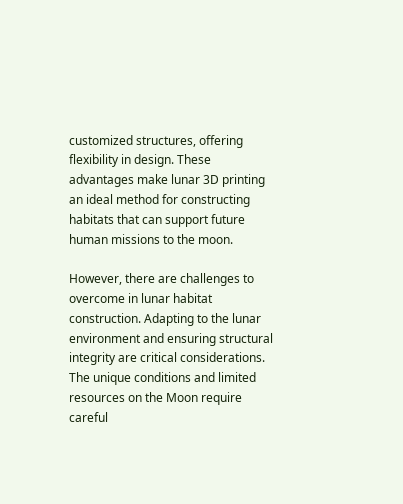customized structures, offering flexibility in design. These advantages make lunar 3D printing an ideal method for constructing habitats that can support future human missions to the moon.

However, there are challenges to overcome in lunar habitat construction. Adapting to the lunar environment and ensuring structural integrity are critical considerations. The unique conditions and limited resources on the Moon require careful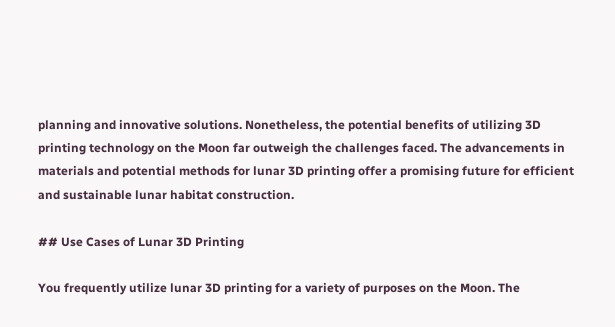planning and innovative solutions. Nonetheless, the potential benefits of utilizing 3D printing technology on the Moon far outweigh the challenges faced. The advancements in materials and potential methods for lunar 3D printing offer a promising future for efficient and sustainable lunar habitat construction.

## Use Cases of Lunar 3D Printing

You frequently utilize lunar 3D printing for a variety of purposes on the Moon. The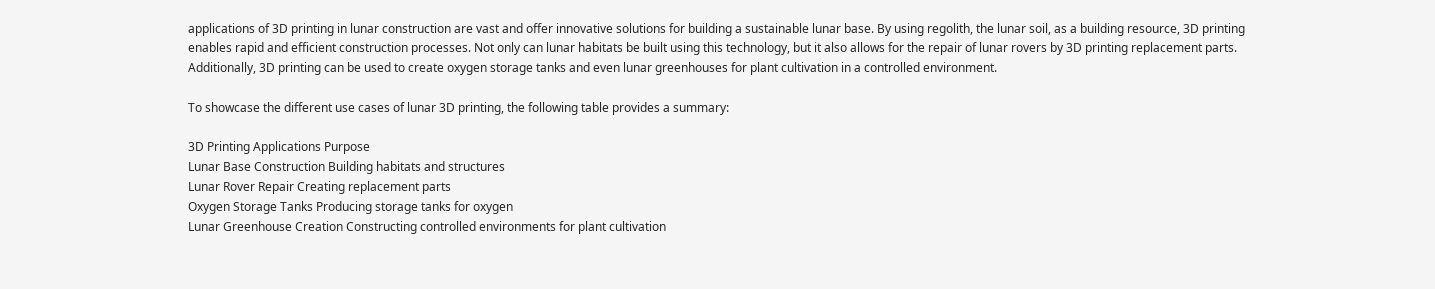applications of 3D printing in lunar construction are vast and offer innovative solutions for building a sustainable lunar base. By using regolith, the lunar soil, as a building resource, 3D printing enables rapid and efficient construction processes. Not only can lunar habitats be built using this technology, but it also allows for the repair of lunar rovers by 3D printing replacement parts. Additionally, 3D printing can be used to create oxygen storage tanks and even lunar greenhouses for plant cultivation in a controlled environment.

To showcase the different use cases of lunar 3D printing, the following table provides a summary:

3D Printing Applications Purpose
Lunar Base Construction Building habitats and structures
Lunar Rover Repair Creating replacement parts
Oxygen Storage Tanks Producing storage tanks for oxygen
Lunar Greenhouse Creation Constructing controlled environments for plant cultivation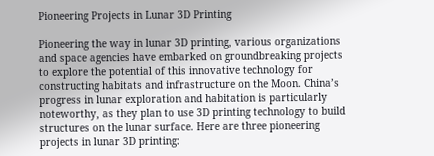Pioneering Projects in Lunar 3D Printing

Pioneering the way in lunar 3D printing, various organizations and space agencies have embarked on groundbreaking projects to explore the potential of this innovative technology for constructing habitats and infrastructure on the Moon. China’s progress in lunar exploration and habitation is particularly noteworthy, as they plan to use 3D printing technology to build structures on the lunar surface. Here are three pioneering projects in lunar 3D printing: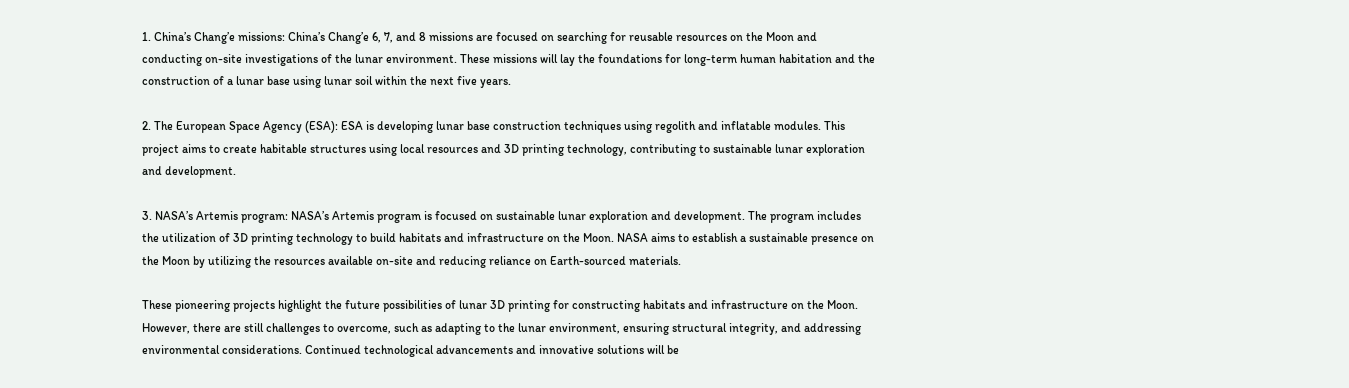1. China’s Chang’e missions: China’s Chang’e 6, 7, and 8 missions are focused on searching for reusable resources on the Moon and conducting on-site investigations of the lunar environment. These missions will lay the foundations for long-term human habitation and the construction of a lunar base using lunar soil within the next five years.

2. The European Space Agency (ESA): ESA is developing lunar base construction techniques using regolith and inflatable modules. This project aims to create habitable structures using local resources and 3D printing technology, contributing to sustainable lunar exploration and development.

3. NASA’s Artemis program: NASA’s Artemis program is focused on sustainable lunar exploration and development. The program includes the utilization of 3D printing technology to build habitats and infrastructure on the Moon. NASA aims to establish a sustainable presence on the Moon by utilizing the resources available on-site and reducing reliance on Earth-sourced materials.

These pioneering projects highlight the future possibilities of lunar 3D printing for constructing habitats and infrastructure on the Moon. However, there are still challenges to overcome, such as adapting to the lunar environment, ensuring structural integrity, and addressing environmental considerations. Continued technological advancements and innovative solutions will be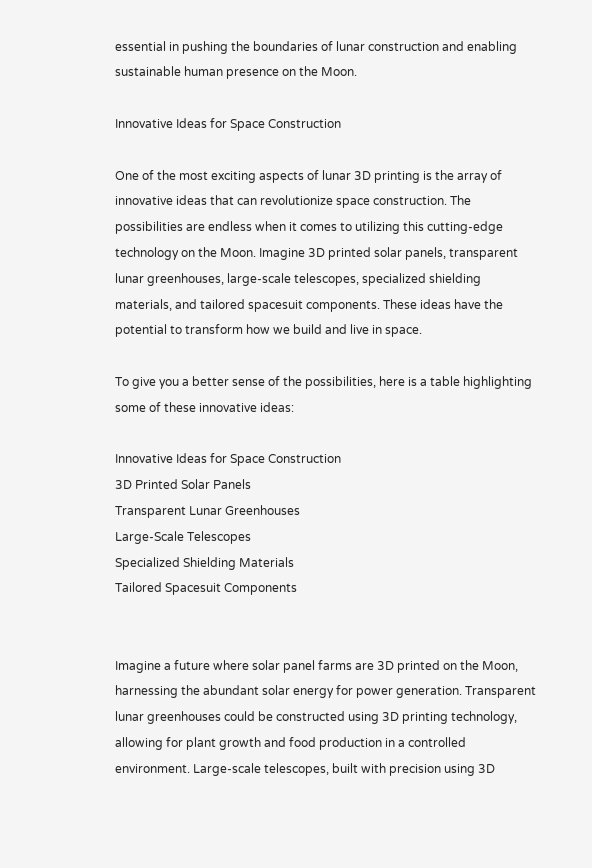essential in pushing the boundaries of lunar construction and enabling sustainable human presence on the Moon.

Innovative Ideas for Space Construction

One of the most exciting aspects of lunar 3D printing is the array of innovative ideas that can revolutionize space construction. The possibilities are endless when it comes to utilizing this cutting-edge technology on the Moon. Imagine 3D printed solar panels, transparent lunar greenhouses, large-scale telescopes, specialized shielding materials, and tailored spacesuit components. These ideas have the potential to transform how we build and live in space.

To give you a better sense of the possibilities, here is a table highlighting some of these innovative ideas:

Innovative Ideas for Space Construction
3D Printed Solar Panels
Transparent Lunar Greenhouses
Large-Scale Telescopes
Specialized Shielding Materials
Tailored Spacesuit Components


Imagine a future where solar panel farms are 3D printed on the Moon, harnessing the abundant solar energy for power generation. Transparent lunar greenhouses could be constructed using 3D printing technology, allowing for plant growth and food production in a controlled environment. Large-scale telescopes, built with precision using 3D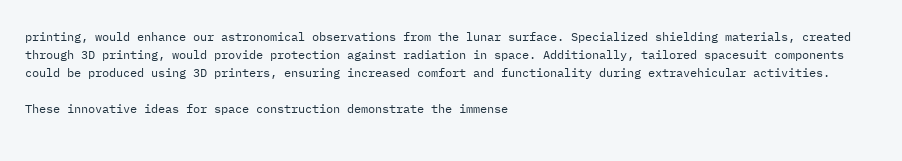printing, would enhance our astronomical observations from the lunar surface. Specialized shielding materials, created through 3D printing, would provide protection against radiation in space. Additionally, tailored spacesuit components could be produced using 3D printers, ensuring increased comfort and functionality during extravehicular activities.

These innovative ideas for space construction demonstrate the immense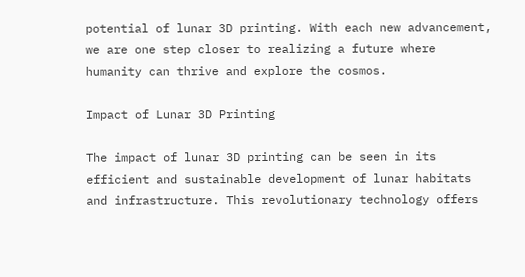potential of lunar 3D printing. With each new advancement, we are one step closer to realizing a future where humanity can thrive and explore the cosmos.

Impact of Lunar 3D Printing

The impact of lunar 3D printing can be seen in its efficient and sustainable development of lunar habitats and infrastructure. This revolutionary technology offers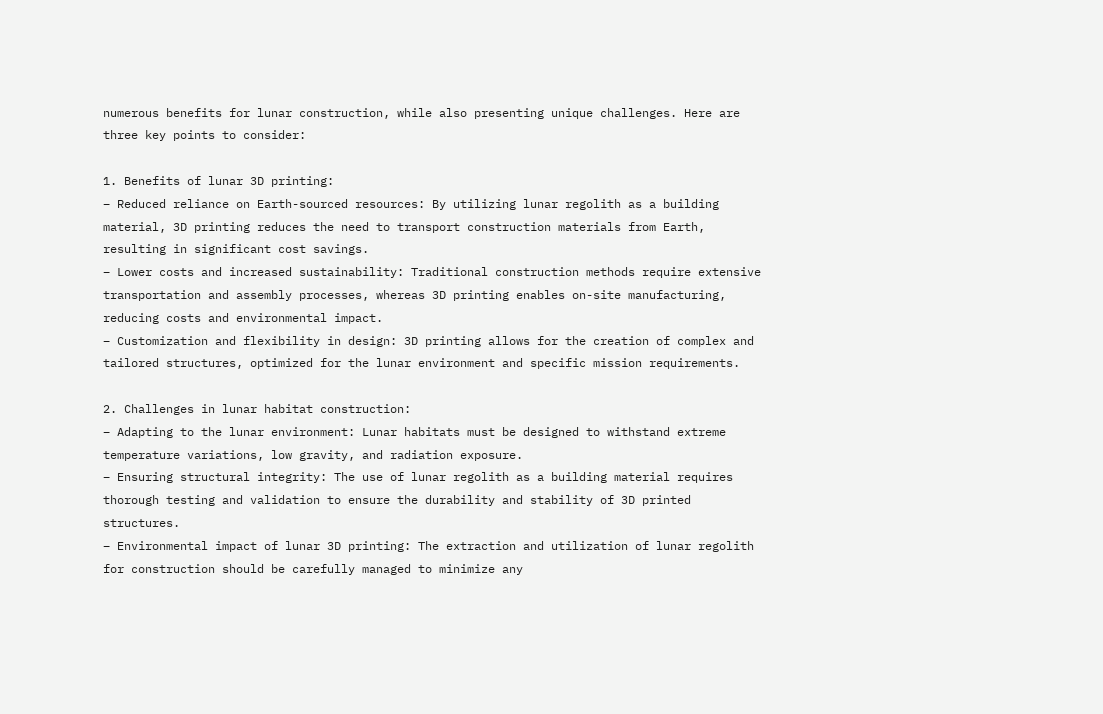numerous benefits for lunar construction, while also presenting unique challenges. Here are three key points to consider:

1. Benefits of lunar 3D printing:
– Reduced reliance on Earth-sourced resources: By utilizing lunar regolith as a building material, 3D printing reduces the need to transport construction materials from Earth, resulting in significant cost savings.
– Lower costs and increased sustainability: Traditional construction methods require extensive transportation and assembly processes, whereas 3D printing enables on-site manufacturing, reducing costs and environmental impact.
– Customization and flexibility in design: 3D printing allows for the creation of complex and tailored structures, optimized for the lunar environment and specific mission requirements.

2. Challenges in lunar habitat construction:
– Adapting to the lunar environment: Lunar habitats must be designed to withstand extreme temperature variations, low gravity, and radiation exposure.
– Ensuring structural integrity: The use of lunar regolith as a building material requires thorough testing and validation to ensure the durability and stability of 3D printed structures.
– Environmental impact of lunar 3D printing: The extraction and utilization of lunar regolith for construction should be carefully managed to minimize any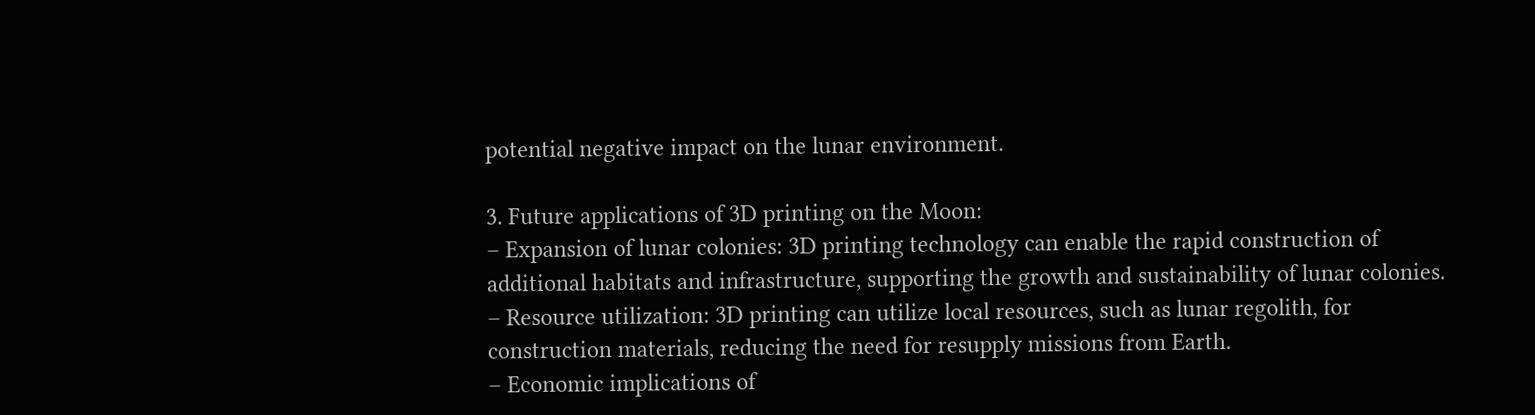potential negative impact on the lunar environment.

3. Future applications of 3D printing on the Moon:
– Expansion of lunar colonies: 3D printing technology can enable the rapid construction of additional habitats and infrastructure, supporting the growth and sustainability of lunar colonies.
– Resource utilization: 3D printing can utilize local resources, such as lunar regolith, for construction materials, reducing the need for resupply missions from Earth.
– Economic implications of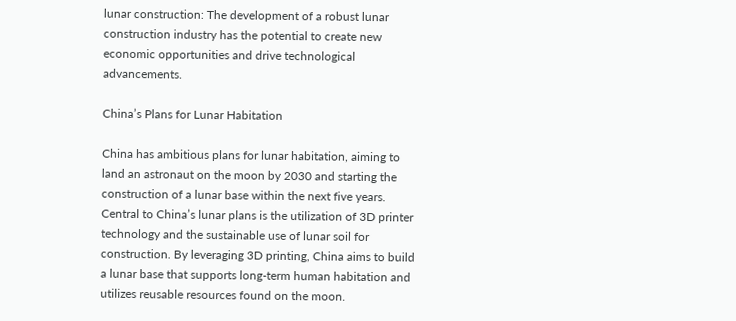lunar construction: The development of a robust lunar construction industry has the potential to create new economic opportunities and drive technological advancements.

China’s Plans for Lunar Habitation

China has ambitious plans for lunar habitation, aiming to land an astronaut on the moon by 2030 and starting the construction of a lunar base within the next five years. Central to China’s lunar plans is the utilization of 3D printer technology and the sustainable use of lunar soil for construction. By leveraging 3D printing, China aims to build a lunar base that supports long-term human habitation and utilizes reusable resources found on the moon.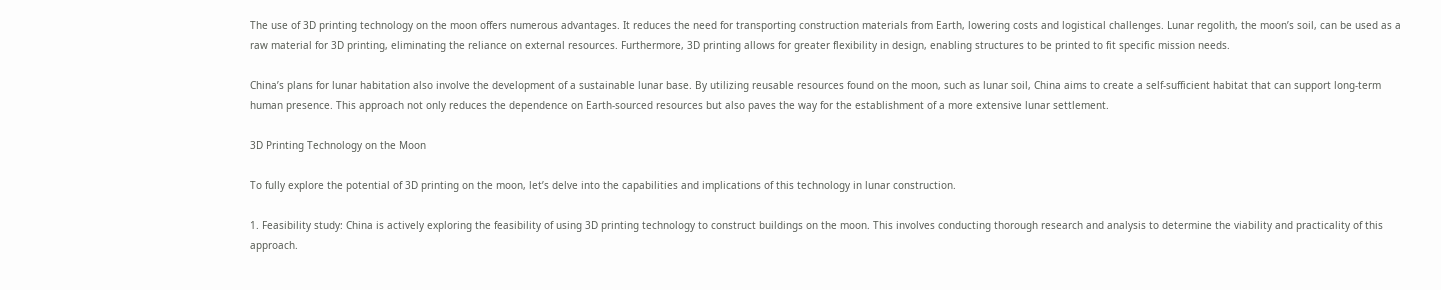The use of 3D printing technology on the moon offers numerous advantages. It reduces the need for transporting construction materials from Earth, lowering costs and logistical challenges. Lunar regolith, the moon’s soil, can be used as a raw material for 3D printing, eliminating the reliance on external resources. Furthermore, 3D printing allows for greater flexibility in design, enabling structures to be printed to fit specific mission needs.

China’s plans for lunar habitation also involve the development of a sustainable lunar base. By utilizing reusable resources found on the moon, such as lunar soil, China aims to create a self-sufficient habitat that can support long-term human presence. This approach not only reduces the dependence on Earth-sourced resources but also paves the way for the establishment of a more extensive lunar settlement.

3D Printing Technology on the Moon

To fully explore the potential of 3D printing on the moon, let’s delve into the capabilities and implications of this technology in lunar construction.

1. Feasibility study: China is actively exploring the feasibility of using 3D printing technology to construct buildings on the moon. This involves conducting thorough research and analysis to determine the viability and practicality of this approach.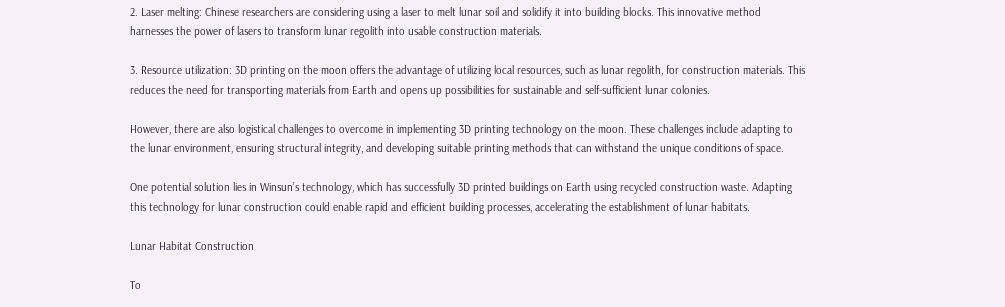2. Laser melting: Chinese researchers are considering using a laser to melt lunar soil and solidify it into building blocks. This innovative method harnesses the power of lasers to transform lunar regolith into usable construction materials.

3. Resource utilization: 3D printing on the moon offers the advantage of utilizing local resources, such as lunar regolith, for construction materials. This reduces the need for transporting materials from Earth and opens up possibilities for sustainable and self-sufficient lunar colonies.

However, there are also logistical challenges to overcome in implementing 3D printing technology on the moon. These challenges include adapting to the lunar environment, ensuring structural integrity, and developing suitable printing methods that can withstand the unique conditions of space.

One potential solution lies in Winsun’s technology, which has successfully 3D printed buildings on Earth using recycled construction waste. Adapting this technology for lunar construction could enable rapid and efficient building processes, accelerating the establishment of lunar habitats.

Lunar Habitat Construction

To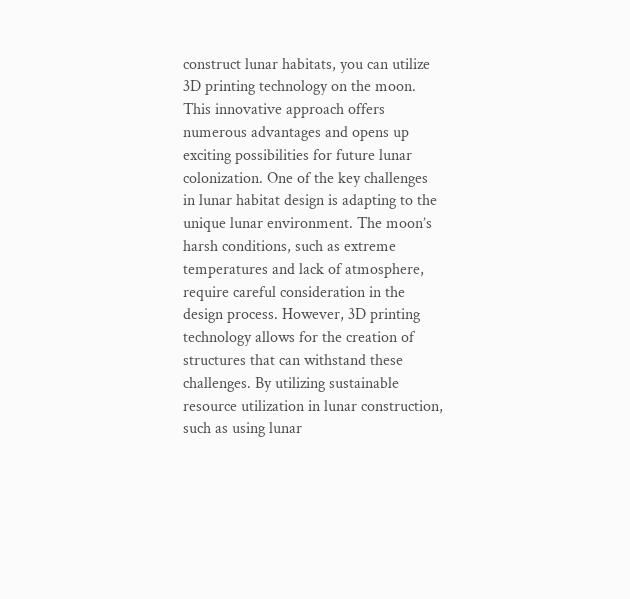construct lunar habitats, you can utilize 3D printing technology on the moon. This innovative approach offers numerous advantages and opens up exciting possibilities for future lunar colonization. One of the key challenges in lunar habitat design is adapting to the unique lunar environment. The moon’s harsh conditions, such as extreme temperatures and lack of atmosphere, require careful consideration in the design process. However, 3D printing technology allows for the creation of structures that can withstand these challenges. By utilizing sustainable resource utilization in lunar construction, such as using lunar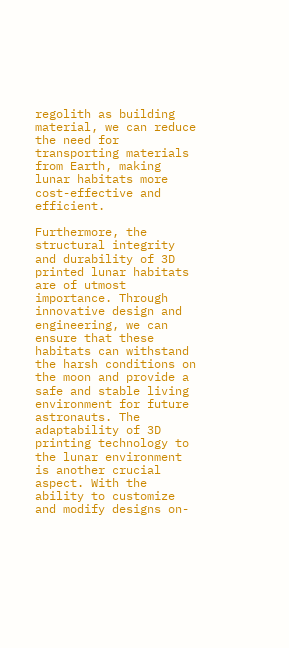regolith as building material, we can reduce the need for transporting materials from Earth, making lunar habitats more cost-effective and efficient.

Furthermore, the structural integrity and durability of 3D printed lunar habitats are of utmost importance. Through innovative design and engineering, we can ensure that these habitats can withstand the harsh conditions on the moon and provide a safe and stable living environment for future astronauts. The adaptability of 3D printing technology to the lunar environment is another crucial aspect. With the ability to customize and modify designs on-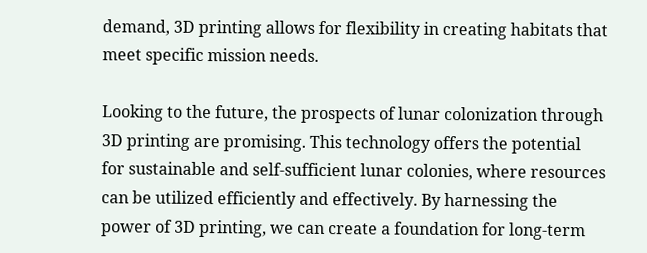demand, 3D printing allows for flexibility in creating habitats that meet specific mission needs.

Looking to the future, the prospects of lunar colonization through 3D printing are promising. This technology offers the potential for sustainable and self-sufficient lunar colonies, where resources can be utilized efficiently and effectively. By harnessing the power of 3D printing, we can create a foundation for long-term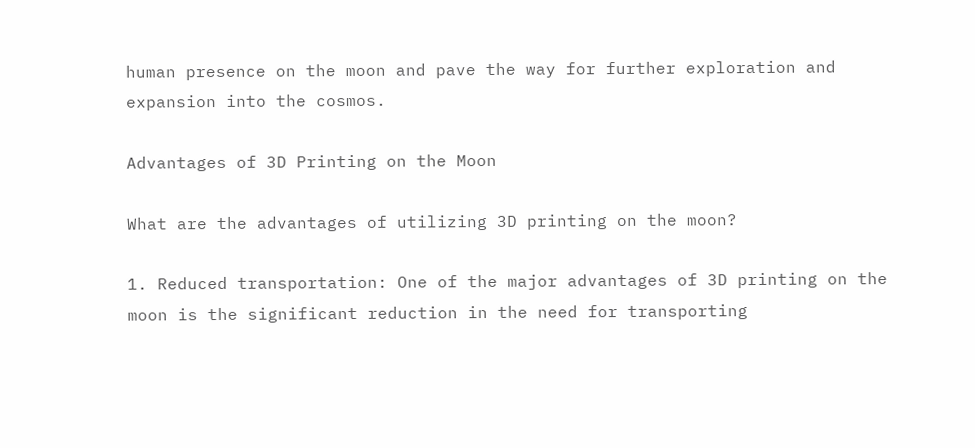human presence on the moon and pave the way for further exploration and expansion into the cosmos.

Advantages of 3D Printing on the Moon

What are the advantages of utilizing 3D printing on the moon?

1. Reduced transportation: One of the major advantages of 3D printing on the moon is the significant reduction in the need for transporting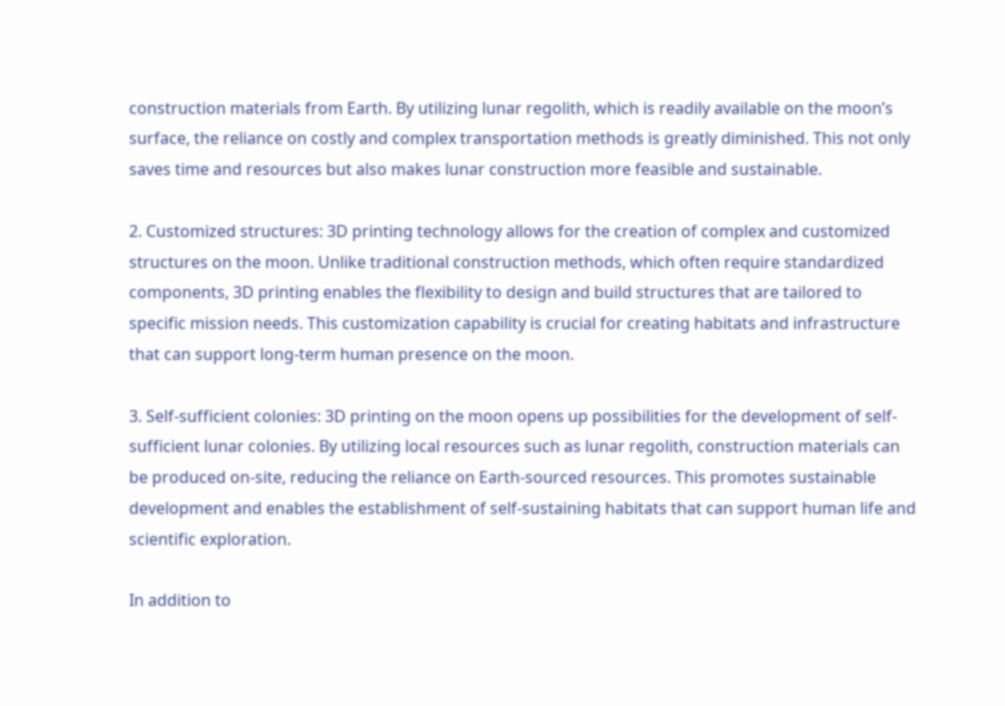construction materials from Earth. By utilizing lunar regolith, which is readily available on the moon’s surface, the reliance on costly and complex transportation methods is greatly diminished. This not only saves time and resources but also makes lunar construction more feasible and sustainable.

2. Customized structures: 3D printing technology allows for the creation of complex and customized structures on the moon. Unlike traditional construction methods, which often require standardized components, 3D printing enables the flexibility to design and build structures that are tailored to specific mission needs. This customization capability is crucial for creating habitats and infrastructure that can support long-term human presence on the moon.

3. Self-sufficient colonies: 3D printing on the moon opens up possibilities for the development of self-sufficient lunar colonies. By utilizing local resources such as lunar regolith, construction materials can be produced on-site, reducing the reliance on Earth-sourced resources. This promotes sustainable development and enables the establishment of self-sustaining habitats that can support human life and scientific exploration.

In addition to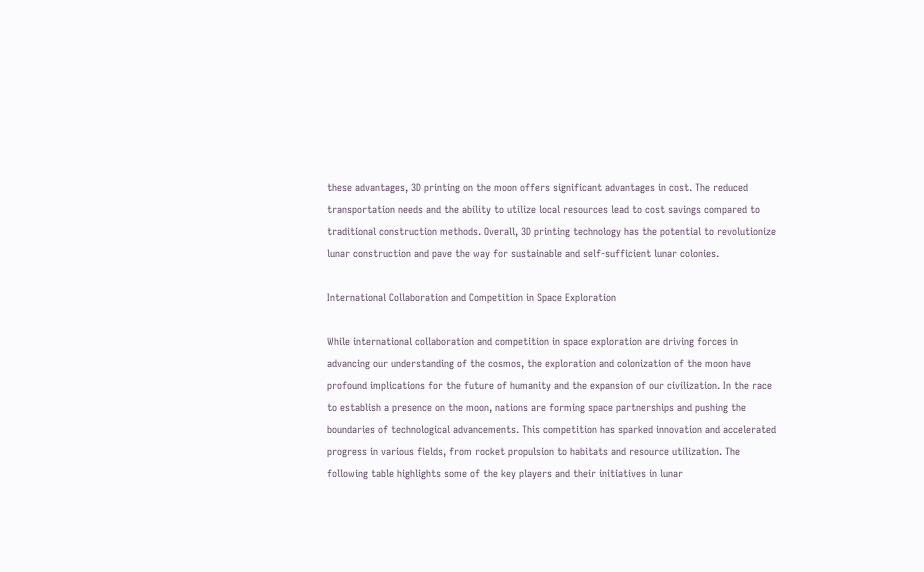these advantages, 3D printing on the moon offers significant advantages in cost. The reduced transportation needs and the ability to utilize local resources lead to cost savings compared to traditional construction methods. Overall, 3D printing technology has the potential to revolutionize lunar construction and pave the way for sustainable and self-sufficient lunar colonies.

International Collaboration and Competition in Space Exploration

While international collaboration and competition in space exploration are driving forces in advancing our understanding of the cosmos, the exploration and colonization of the moon have profound implications for the future of humanity and the expansion of our civilization. In the race to establish a presence on the moon, nations are forming space partnerships and pushing the boundaries of technological advancements. This competition has sparked innovation and accelerated progress in various fields, from rocket propulsion to habitats and resource utilization. The following table highlights some of the key players and their initiatives in lunar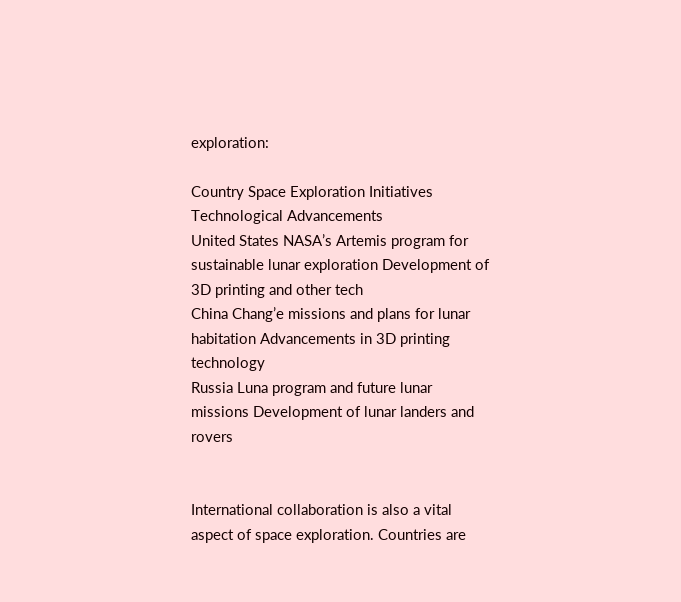exploration:

Country Space Exploration Initiatives Technological Advancements
United States NASA’s Artemis program for sustainable lunar exploration Development of 3D printing and other tech
China Chang’e missions and plans for lunar habitation Advancements in 3D printing technology
Russia Luna program and future lunar missions Development of lunar landers and rovers


International collaboration is also a vital aspect of space exploration. Countries are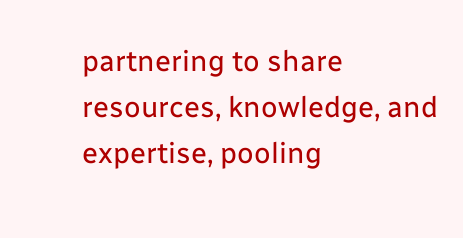partnering to share resources, knowledge, and expertise, pooling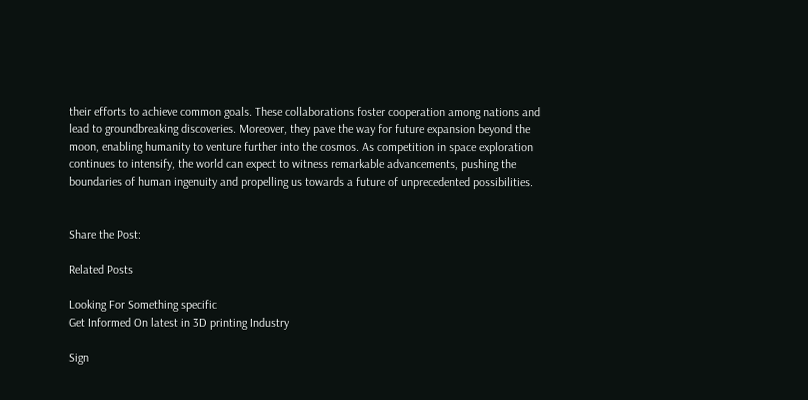their efforts to achieve common goals. These collaborations foster cooperation among nations and lead to groundbreaking discoveries. Moreover, they pave the way for future expansion beyond the moon, enabling humanity to venture further into the cosmos. As competition in space exploration continues to intensify, the world can expect to witness remarkable advancements, pushing the boundaries of human ingenuity and propelling us towards a future of unprecedented possibilities.


Share the Post:

Related Posts

Looking For Something specific
Get Informed On latest in 3D printing Industry

Sign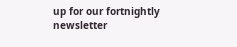up for our fortnightly newsletter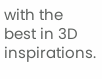with the best in 3D inspirations.